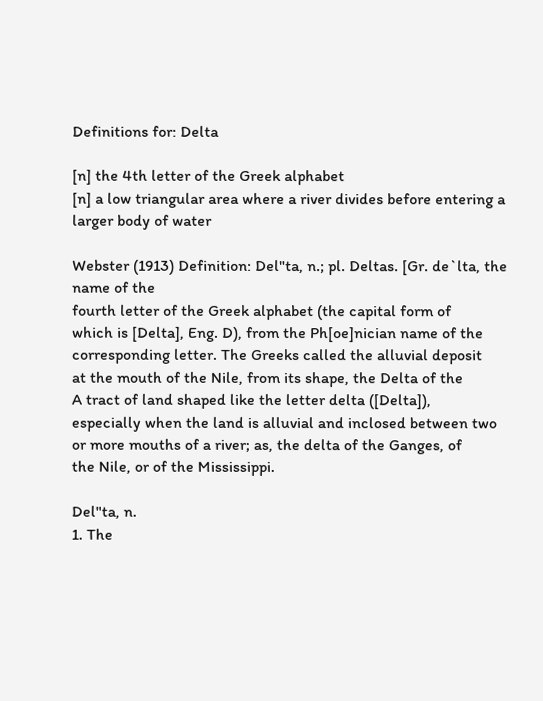Definitions for: Delta

[n] the 4th letter of the Greek alphabet
[n] a low triangular area where a river divides before entering a larger body of water

Webster (1913) Definition: Del"ta, n.; pl. Deltas. [Gr. de`lta, the name of the
fourth letter of the Greek alphabet (the capital form of
which is [Delta], Eng. D), from the Ph[oe]nician name of the
corresponding letter. The Greeks called the alluvial deposit
at the mouth of the Nile, from its shape, the Delta of the
A tract of land shaped like the letter delta ([Delta]),
especially when the land is alluvial and inclosed between two
or more mouths of a river; as, the delta of the Ganges, of
the Nile, or of the Mississippi.

Del"ta, n.
1. The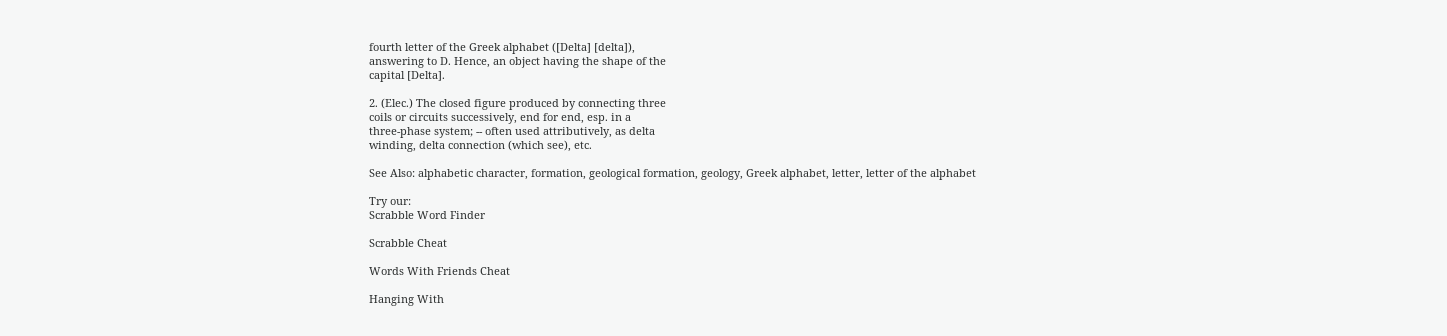fourth letter of the Greek alphabet ([Delta] [delta]),
answering to D. Hence, an object having the shape of the
capital [Delta].

2. (Elec.) The closed figure produced by connecting three
coils or circuits successively, end for end, esp. in a
three-phase system; -- often used attributively, as delta
winding, delta connection (which see), etc.

See Also: alphabetic character, formation, geological formation, geology, Greek alphabet, letter, letter of the alphabet

Try our:
Scrabble Word Finder

Scrabble Cheat

Words With Friends Cheat

Hanging With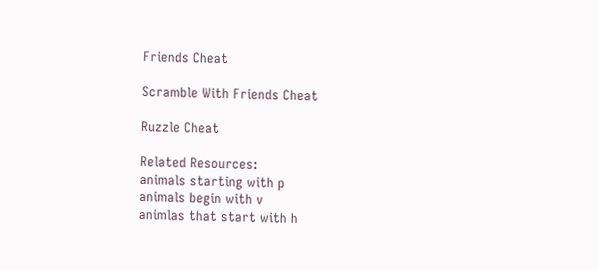Friends Cheat

Scramble With Friends Cheat

Ruzzle Cheat

Related Resources:
animals starting with p
animals begin with v
animlas that start with h